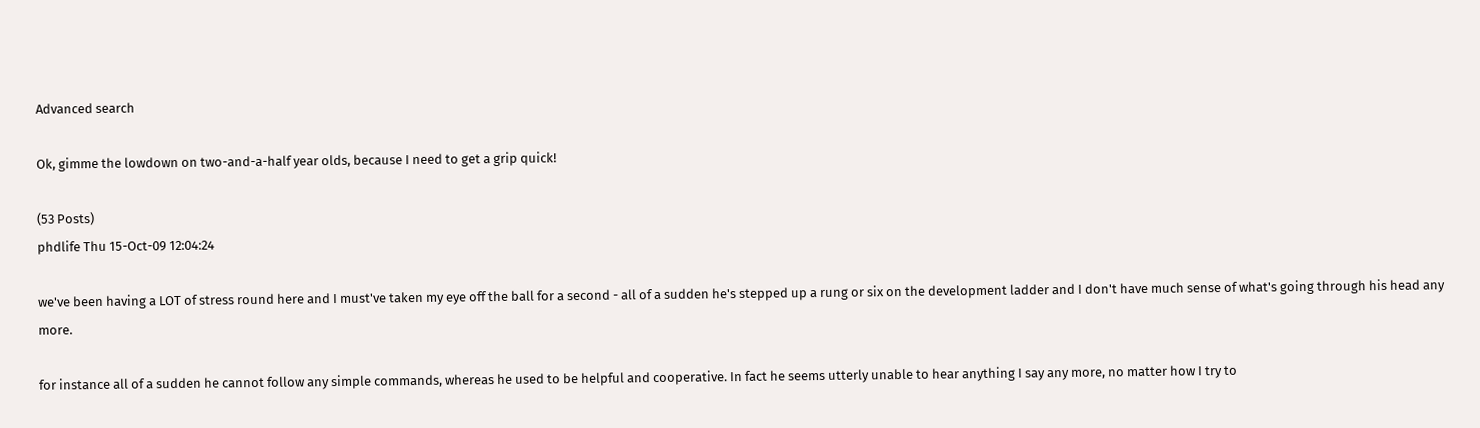Advanced search

Ok, gimme the lowdown on two-and-a-half year olds, because I need to get a grip quick!

(53 Posts)
phdlife Thu 15-Oct-09 12:04:24

we've been having a LOT of stress round here and I must've taken my eye off the ball for a second - all of a sudden he's stepped up a rung or six on the development ladder and I don't have much sense of what's going through his head any more.

for instance all of a sudden he cannot follow any simple commands, whereas he used to be helpful and cooperative. In fact he seems utterly unable to hear anything I say any more, no matter how I try to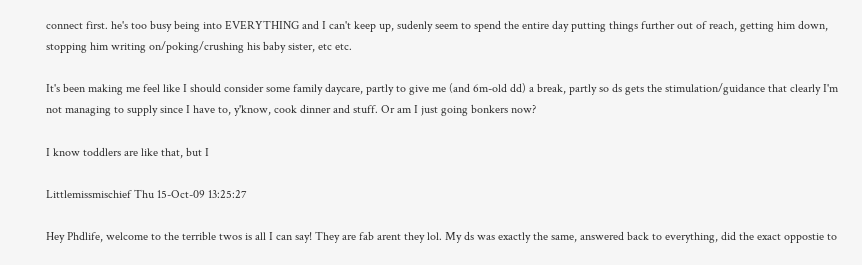connect first. he's too busy being into EVERYTHING and I can't keep up, sudenly seem to spend the entire day putting things further out of reach, getting him down, stopping him writing on/poking/crushing his baby sister, etc etc.

It's been making me feel like I should consider some family daycare, partly to give me (and 6m-old dd) a break, partly so ds gets the stimulation/guidance that clearly I'm not managing to supply since I have to, y'know, cook dinner and stuff. Or am I just going bonkers now?

I know toddlers are like that, but I

Littlemissmischief Thu 15-Oct-09 13:25:27

Hey Phdlife, welcome to the terrible twos is all I can say! They are fab arent they lol. My ds was exactly the same, answered back to everything, did the exact oppostie to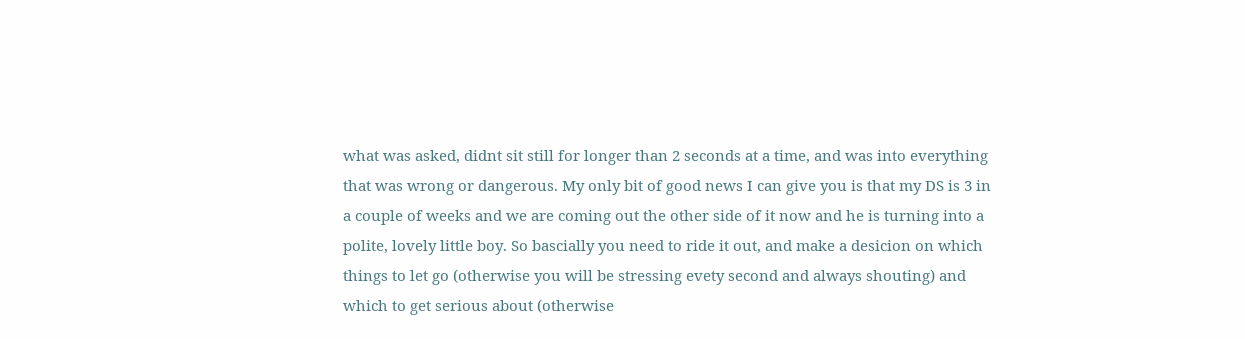what was asked, didnt sit still for longer than 2 seconds at a time, and was into everything that was wrong or dangerous. My only bit of good news I can give you is that my DS is 3 in a couple of weeks and we are coming out the other side of it now and he is turning into a polite, lovely little boy. So bascially you need to ride it out, and make a desicion on which things to let go (otherwise you will be stressing evety second and always shouting) and which to get serious about (otherwise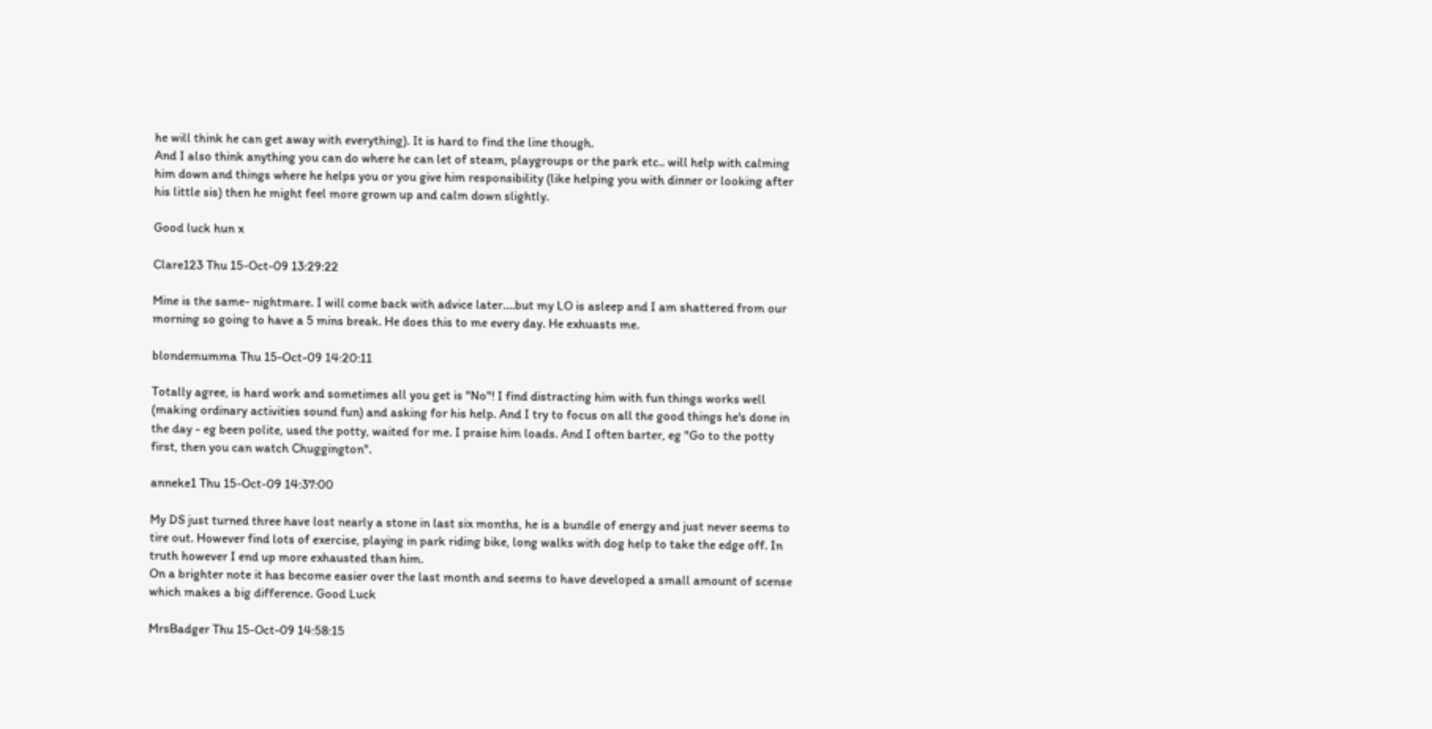he will think he can get away with everything). It is hard to find the line though.
And I also think anything you can do where he can let of steam, playgroups or the park etc.. will help with calming him down and things where he helps you or you give him responsibility (like helping you with dinner or looking after his little sis) then he might feel more grown up and calm down slightly.

Good luck hun x

Clare123 Thu 15-Oct-09 13:29:22

Mine is the same- nightmare. I will come back with advice later....but my LO is asleep and I am shattered from our morning so going to have a 5 mins break. He does this to me every day. He exhuasts me.

blondemumma Thu 15-Oct-09 14:20:11

Totally agree, is hard work and sometimes all you get is "No"! I find distracting him with fun things works well (making ordinary activities sound fun) and asking for his help. And I try to focus on all the good things he's done in the day - eg been polite, used the potty, waited for me. I praise him loads. And I often barter, eg "Go to the potty first, then you can watch Chuggington".

anneke1 Thu 15-Oct-09 14:37:00

My DS just turned three have lost nearly a stone in last six months, he is a bundle of energy and just never seems to tire out. However find lots of exercise, playing in park riding bike, long walks with dog help to take the edge off. In truth however I end up more exhausted than him.
On a brighter note it has become easier over the last month and seems to have developed a small amount of scense which makes a big difference. Good Luck

MrsBadger Thu 15-Oct-09 14:58:15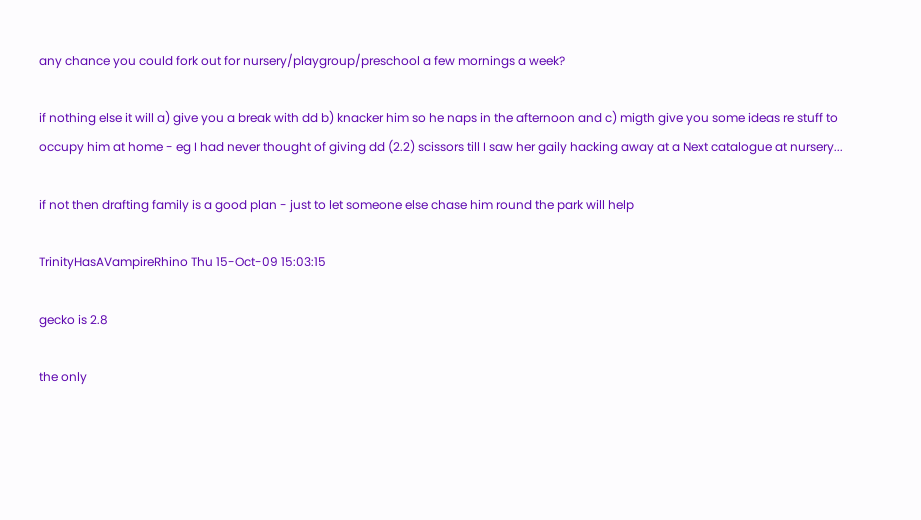any chance you could fork out for nursery/playgroup/preschool a few mornings a week?

if nothing else it will a) give you a break with dd b) knacker him so he naps in the afternoon and c) migth give you some ideas re stuff to occupy him at home - eg I had never thought of giving dd (2.2) scissors till I saw her gaily hacking away at a Next catalogue at nursery...

if not then drafting family is a good plan - just to let someone else chase him round the park will help

TrinityHasAVampireRhino Thu 15-Oct-09 15:03:15

gecko is 2.8

the only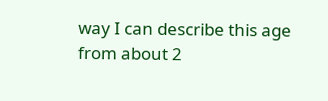way I can describe this age from about 2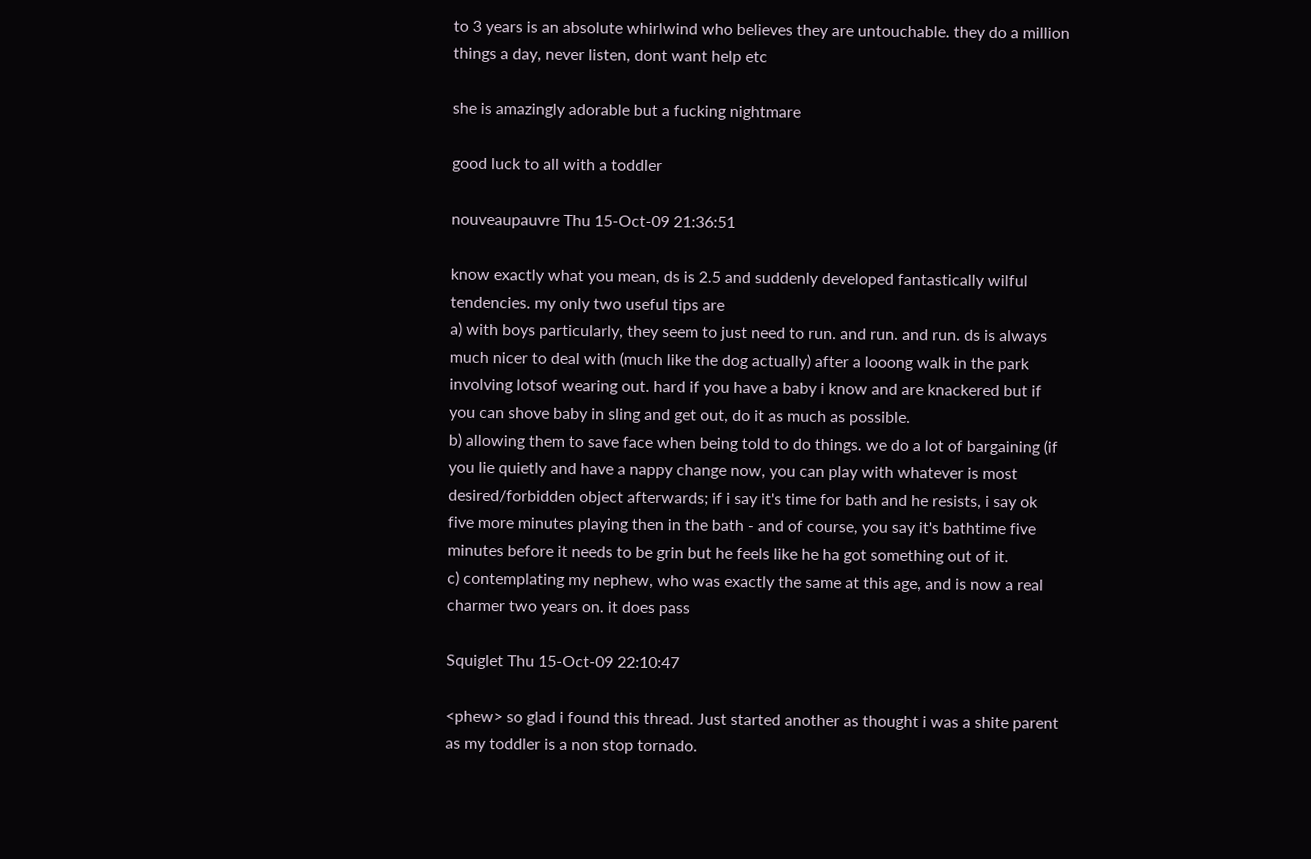to 3 years is an absolute whirlwind who believes they are untouchable. they do a million things a day, never listen, dont want help etc

she is amazingly adorable but a fucking nightmare

good luck to all with a toddler

nouveaupauvre Thu 15-Oct-09 21:36:51

know exactly what you mean, ds is 2.5 and suddenly developed fantastically wilful tendencies. my only two useful tips are
a) with boys particularly, they seem to just need to run. and run. and run. ds is always much nicer to deal with (much like the dog actually) after a looong walk in the park involving lotsof wearing out. hard if you have a baby i know and are knackered but if you can shove baby in sling and get out, do it as much as possible.
b) allowing them to save face when being told to do things. we do a lot of bargaining (if you lie quietly and have a nappy change now, you can play with whatever is most desired/forbidden object afterwards; if i say it's time for bath and he resists, i say ok five more minutes playing then in the bath - and of course, you say it's bathtime five minutes before it needs to be grin but he feels like he ha got something out of it.
c) contemplating my nephew, who was exactly the same at this age, and is now a real charmer two years on. it does pass

Squiglet Thu 15-Oct-09 22:10:47

<phew> so glad i found this thread. Just started another as thought i was a shite parent as my toddler is a non stop tornado.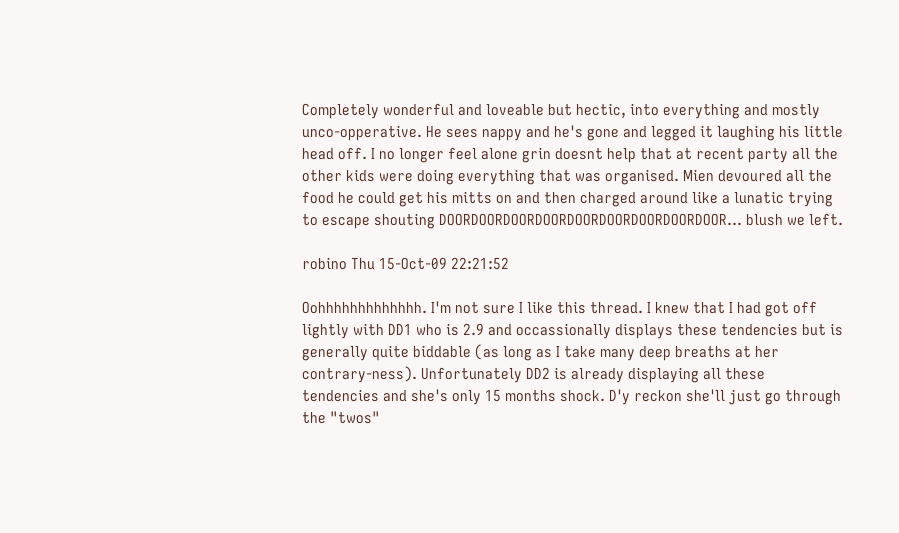Completely wonderful and loveable but hectic, into everything and mostly unco-opperative. He sees nappy and he's gone and legged it laughing his little head off. I no longer feel alone grin doesnt help that at recent party all the other kids were doing everything that was organised. Mien devoured all the food he could get his mitts on and then charged around like a lunatic trying to escape shouting DOORDOORDOORDOORDOORDOORDOORDOORDOOR... blush we left.

robino Thu 15-Oct-09 22:21:52

Oohhhhhhhhhhhhh. I'm not sure I like this thread. I knew that I had got off lightly with DD1 who is 2.9 and occassionally displays these tendencies but is generally quite biddable (as long as I take many deep breaths at her contrary-ness). Unfortunately DD2 is already displaying all these tendencies and she's only 15 months shock. D'y reckon she'll just go through the "twos"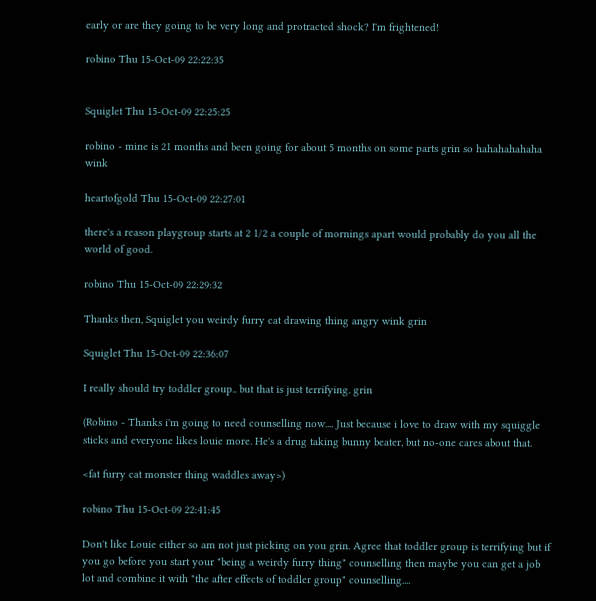early or are they going to be very long and protracted shock? I'm frightened!

robino Thu 15-Oct-09 22:22:35


Squiglet Thu 15-Oct-09 22:25:25

robino - mine is 21 months and been going for about 5 months on some parts grin so hahahahahaha wink

heartofgold Thu 15-Oct-09 22:27:01

there's a reason playgroup starts at 2 1/2 a couple of mornings apart would probably do you all the world of good.

robino Thu 15-Oct-09 22:29:32

Thanks then, Squiglet you weirdy furry cat drawing thing angry wink grin

Squiglet Thu 15-Oct-09 22:36:07

I really should try toddler group.. but that is just terrifying. grin

(Robino - Thanks i'm going to need counselling now.... Just because i love to draw with my squiggle sticks and everyone likes louie more. He's a drug taking bunny beater, but no-one cares about that.

<fat furry cat monster thing waddles away>)

robino Thu 15-Oct-09 22:41:45

Don't like Louie either so am not just picking on you grin. Agree that toddler group is terrifying but if you go before you start your "being a weirdy furry thing" counselling then maybe you can get a job lot and combine it with "the after effects of toddler group" counselling....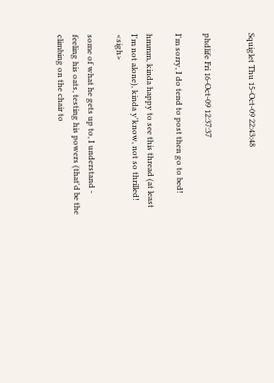Squiglet Thu 15-Oct-09 22:43:48


phdlife Fri 16-Oct-09 12:37:37

I'm sorry, I do tend to post then go to bed!

hmmm, kinda happy to see this thread (at least I'm not alone), kinda y'know, not so thrilled! <sigh>

some of what he gets up to, I understand - feeling his oats, testing his powers (that'd be the climbing on the chair to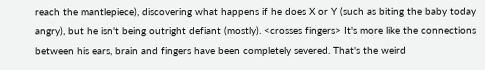reach the mantlepiece), discovering what happens if he does X or Y (such as biting the baby today angry), but he isn't being outright defiant (mostly). <crosses fingers> It's more like the connections between his ears, brain and fingers have been completely severed. That's the weird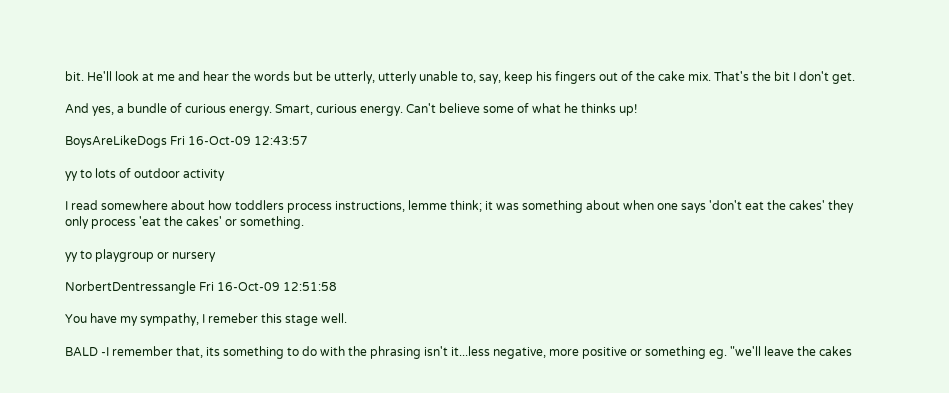bit. He'll look at me and hear the words but be utterly, utterly unable to, say, keep his fingers out of the cake mix. That's the bit I don't get.

And yes, a bundle of curious energy. Smart, curious energy. Can't believe some of what he thinks up!

BoysAreLikeDogs Fri 16-Oct-09 12:43:57

yy to lots of outdoor activity

I read somewhere about how toddlers process instructions, lemme think; it was something about when one says 'don't eat the cakes' they only process 'eat the cakes' or something.

yy to playgroup or nursery

NorbertDentressangle Fri 16-Oct-09 12:51:58

You have my sympathy, I remeber this stage well.

BALD -I remember that, its something to do with the phrasing isn't it...less negative, more positive or something eg. "we'll leave the cakes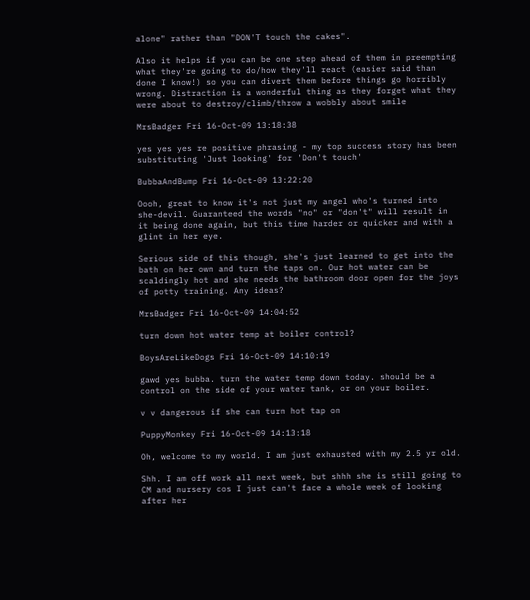alone" rather than "DON'T touch the cakes".

Also it helps if you can be one step ahead of them in preempting what they're going to do/how they'll react (easier said than done I know!) so you can divert them before things go horribly wrong. Distraction is a wonderful thing as they forget what they were about to destroy/climb/throw a wobbly about smile

MrsBadger Fri 16-Oct-09 13:18:38

yes yes yes re positive phrasing - my top success story has been substituting 'Just looking' for 'Don't touch'

BubbaAndBump Fri 16-Oct-09 13:22:20

Oooh, great to know it's not just my angel who's turned into she-devil. Guaranteed the words "no" or "don't" will result in it being done again, but this time harder or quicker and with a glint in her eye.

Serious side of this though, she's just learned to get into the bath on her own and turn the taps on. Our hot water can be scaldingly hot and she needs the bathroom door open for the joys of potty training. Any ideas?

MrsBadger Fri 16-Oct-09 14:04:52

turn down hot water temp at boiler control?

BoysAreLikeDogs Fri 16-Oct-09 14:10:19

gawd yes bubba. turn the water temp down today. should be a control on the side of your water tank, or on your boiler.

v v dangerous if she can turn hot tap on

PuppyMonkey Fri 16-Oct-09 14:13:18

Oh, welcome to my world. I am just exhausted with my 2.5 yr old.

Shh. I am off work all next week, but shhh she is still going to CM and nursery cos I just can't face a whole week of looking after her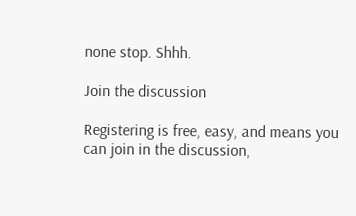none stop. Shhh.

Join the discussion

Registering is free, easy, and means you can join in the discussion,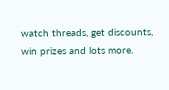watch threads, get discounts, win prizes and lots more.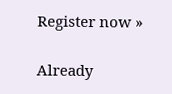Register now »

Already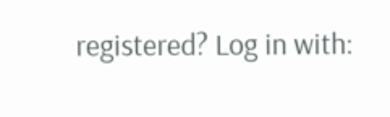registered? Log in with: